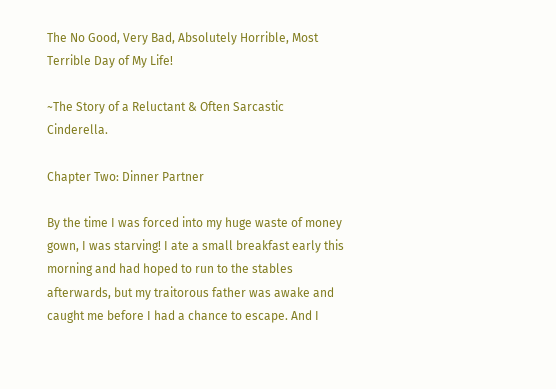The No Good, Very Bad, Absolutely Horrible, Most Terrible Day of My Life!

~The Story of a Reluctant & Often Sarcastic Cinderella.

Chapter Two: Dinner Partner

By the time I was forced into my huge waste of money gown, I was starving! I ate a small breakfast early this morning and had hoped to run to the stables afterwards, but my traitorous father was awake and caught me before I had a chance to escape. And I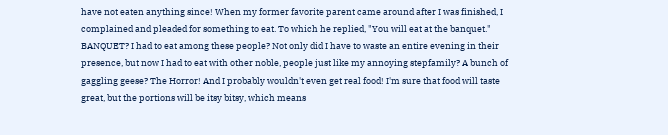have not eaten anything since! When my former favorite parent came around after I was finished, I complained and pleaded for something to eat. To which he replied, "You will eat at the banquet." BANQUET? I had to eat among these people? Not only did I have to waste an entire evening in their presence, but now I had to eat with other noble, people just like my annoying stepfamily? A bunch of gaggling geese? The Horror! And I probably wouldn't even get real food! I'm sure that food will taste great, but the portions will be itsy bitsy, which means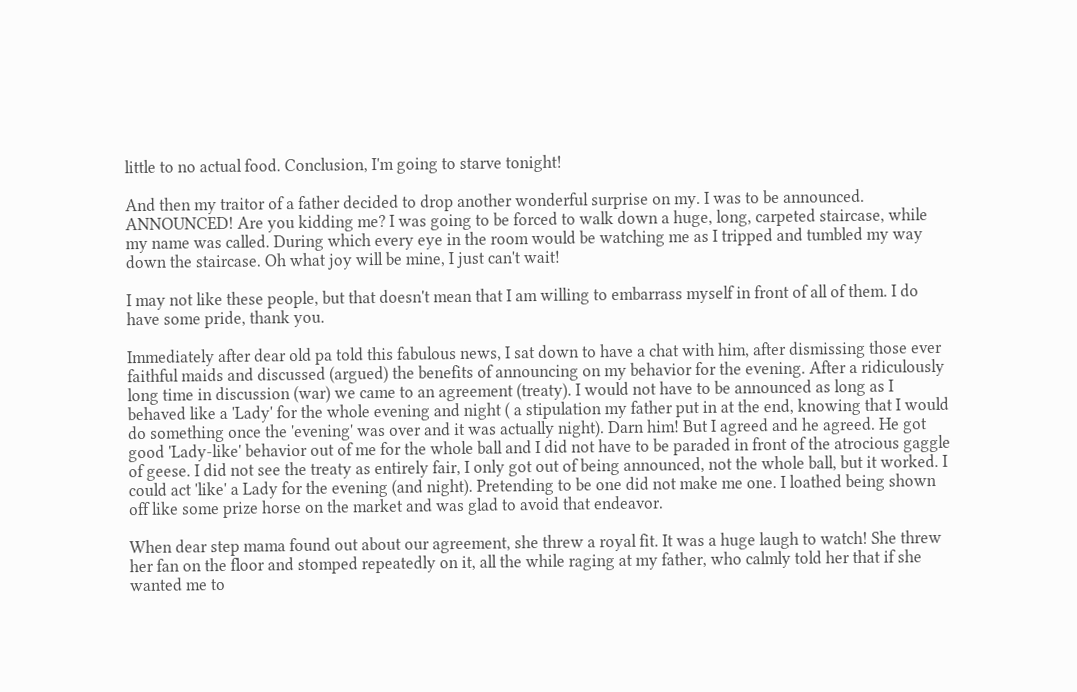little to no actual food. Conclusion, I'm going to starve tonight!

And then my traitor of a father decided to drop another wonderful surprise on my. I was to be announced. ANNOUNCED! Are you kidding me? I was going to be forced to walk down a huge, long, carpeted staircase, while my name was called. During which every eye in the room would be watching me as I tripped and tumbled my way down the staircase. Oh what joy will be mine, I just can't wait!

I may not like these people, but that doesn't mean that I am willing to embarrass myself in front of all of them. I do have some pride, thank you.

Immediately after dear old pa told this fabulous news, I sat down to have a chat with him, after dismissing those ever faithful maids and discussed (argued) the benefits of announcing on my behavior for the evening. After a ridiculously long time in discussion (war) we came to an agreement (treaty). I would not have to be announced as long as I behaved like a 'Lady' for the whole evening and night ( a stipulation my father put in at the end, knowing that I would do something once the 'evening' was over and it was actually night). Darn him! But I agreed and he agreed. He got good 'Lady-like' behavior out of me for the whole ball and I did not have to be paraded in front of the atrocious gaggle of geese. I did not see the treaty as entirely fair, I only got out of being announced, not the whole ball, but it worked. I could act 'like' a Lady for the evening (and night). Pretending to be one did not make me one. I loathed being shown off like some prize horse on the market and was glad to avoid that endeavor.

When dear step mama found out about our agreement, she threw a royal fit. It was a huge laugh to watch! She threw her fan on the floor and stomped repeatedly on it, all the while raging at my father, who calmly told her that if she wanted me to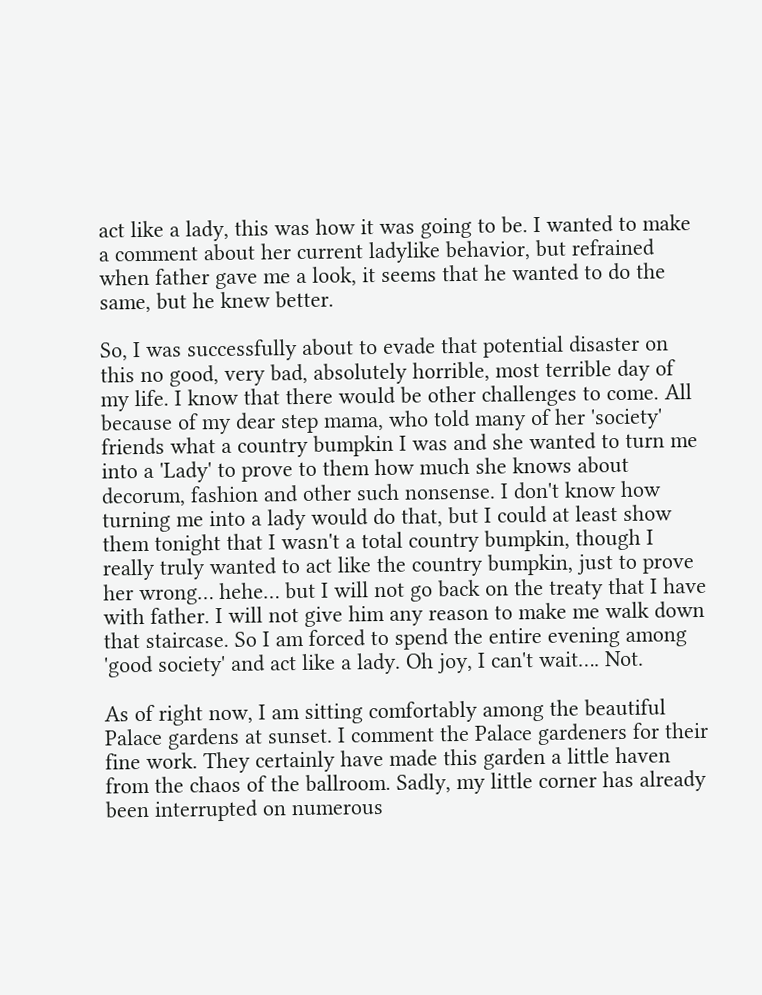act like a lady, this was how it was going to be. I wanted to make a comment about her current ladylike behavior, but refrained when father gave me a look, it seems that he wanted to do the same, but he knew better.

So, I was successfully about to evade that potential disaster on this no good, very bad, absolutely horrible, most terrible day of my life. I know that there would be other challenges to come. All because of my dear step mama, who told many of her 'society' friends what a country bumpkin I was and she wanted to turn me into a 'Lady' to prove to them how much she knows about decorum, fashion and other such nonsense. I don't know how turning me into a lady would do that, but I could at least show them tonight that I wasn't a total country bumpkin, though I really truly wanted to act like the country bumpkin, just to prove her wrong… hehe… but I will not go back on the treaty that I have with father. I will not give him any reason to make me walk down that staircase. So I am forced to spend the entire evening among 'good society' and act like a lady. Oh joy, I can't wait…. Not.

As of right now, I am sitting comfortably among the beautiful Palace gardens at sunset. I comment the Palace gardeners for their fine work. They certainly have made this garden a little haven from the chaos of the ballroom. Sadly, my little corner has already been interrupted on numerous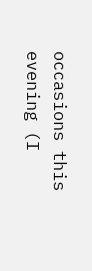occasions this evening (I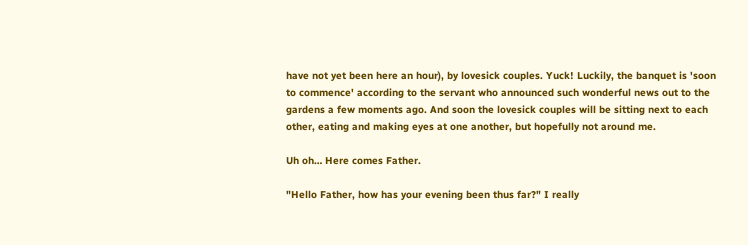have not yet been here an hour), by lovesick couples. Yuck! Luckily, the banquet is 'soon to commence' according to the servant who announced such wonderful news out to the gardens a few moments ago. And soon the lovesick couples will be sitting next to each other, eating and making eyes at one another, but hopefully not around me.

Uh oh… Here comes Father.

"Hello Father, how has your evening been thus far?" I really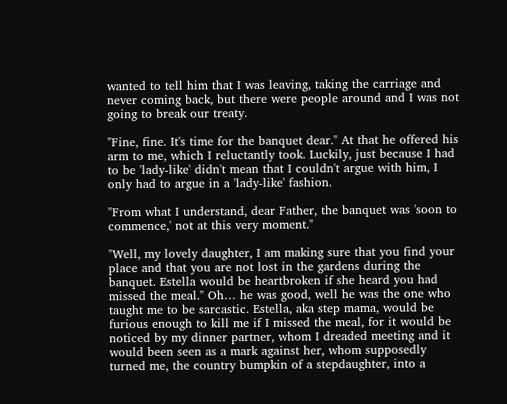wanted to tell him that I was leaving, taking the carriage and never coming back, but there were people around and I was not going to break our treaty.

"Fine, fine. It's time for the banquet dear." At that he offered his arm to me, which I reluctantly took. Luckily, just because I had to be 'lady-like' didn't mean that I couldn't argue with him, I only had to argue in a 'lady-like' fashion.

"From what I understand, dear Father, the banquet was 'soon to commence,' not at this very moment."

"Well, my lovely daughter, I am making sure that you find your place and that you are not lost in the gardens during the banquet. Estella would be heartbroken if she heard you had missed the meal." Oh… he was good, well he was the one who taught me to be sarcastic. Estella, aka step mama, would be furious enough to kill me if I missed the meal, for it would be noticed by my dinner partner, whom I dreaded meeting and it would been seen as a mark against her, whom supposedly turned me, the country bumpkin of a stepdaughter, into a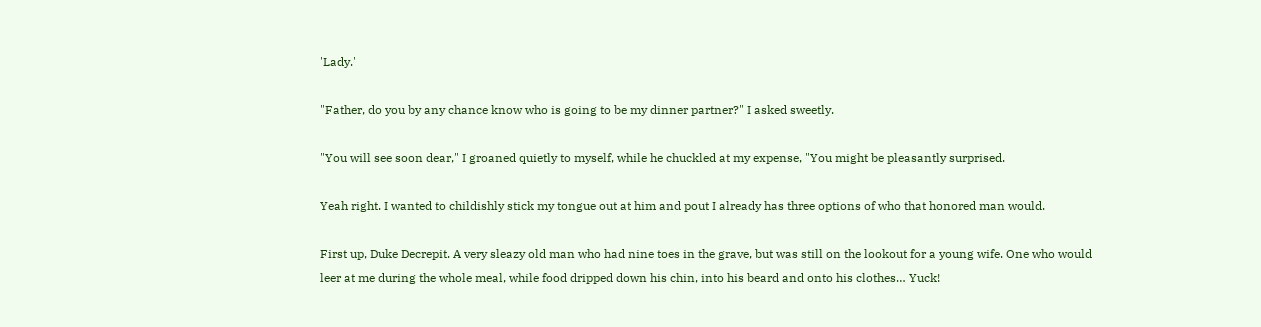'Lady.'

"Father, do you by any chance know who is going to be my dinner partner?" I asked sweetly.

"You will see soon dear," I groaned quietly to myself, while he chuckled at my expense, "You might be pleasantly surprised.

Yeah right. I wanted to childishly stick my tongue out at him and pout I already has three options of who that honored man would.

First up, Duke Decrepit. A very sleazy old man who had nine toes in the grave, but was still on the lookout for a young wife. One who would leer at me during the whole meal, while food dripped down his chin, into his beard and onto his clothes… Yuck!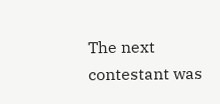The next contestant was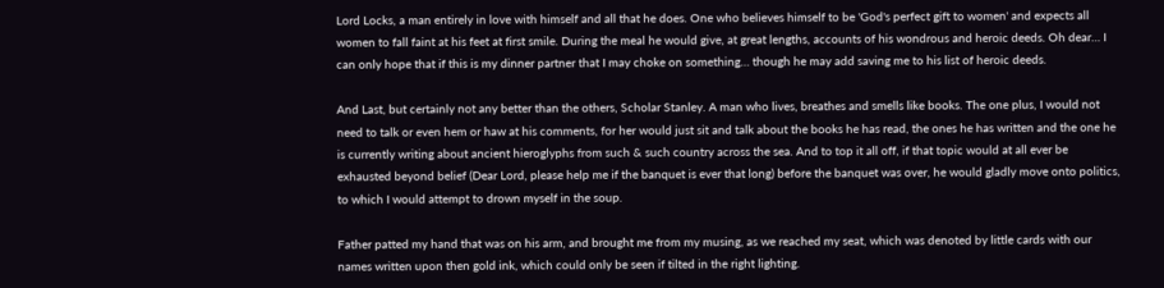Lord Locks, a man entirely in love with himself and all that he does. One who believes himself to be 'God's perfect gift to women' and expects all women to fall faint at his feet at first smile. During the meal he would give, at great lengths, accounts of his wondrous and heroic deeds. Oh dear… I can only hope that if this is my dinner partner that I may choke on something… though he may add saving me to his list of heroic deeds.

And Last, but certainly not any better than the others, Scholar Stanley. A man who lives, breathes and smells like books. The one plus, I would not need to talk or even hem or haw at his comments, for her would just sit and talk about the books he has read, the ones he has written and the one he is currently writing about ancient hieroglyphs from such & such country across the sea. And to top it all off, if that topic would at all ever be exhausted beyond belief (Dear Lord, please help me if the banquet is ever that long) before the banquet was over, he would gladly move onto politics, to which I would attempt to drown myself in the soup.

Father patted my hand that was on his arm, and brought me from my musing, as we reached my seat, which was denoted by little cards with our names written upon then gold ink, which could only be seen if tilted in the right lighting.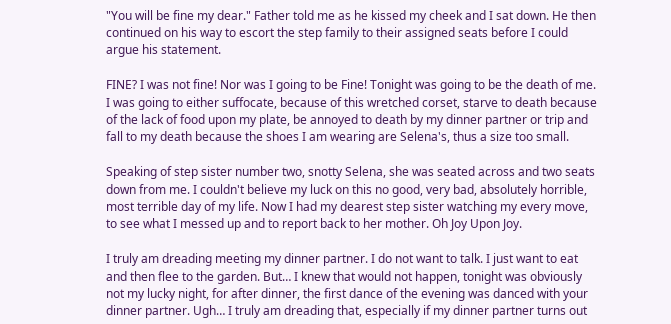"You will be fine my dear." Father told me as he kissed my cheek and I sat down. He then continued on his way to escort the step family to their assigned seats before I could argue his statement.

FINE? I was not fine! Nor was I going to be Fine! Tonight was going to be the death of me. I was going to either suffocate, because of this wretched corset, starve to death because of the lack of food upon my plate, be annoyed to death by my dinner partner or trip and fall to my death because the shoes I am wearing are Selena's, thus a size too small.

Speaking of step sister number two, snotty Selena, she was seated across and two seats down from me. I couldn't believe my luck on this no good, very bad, absolutely horrible, most terrible day of my life. Now I had my dearest step sister watching my every move, to see what I messed up and to report back to her mother. Oh Joy Upon Joy.

I truly am dreading meeting my dinner partner. I do not want to talk. I just want to eat and then flee to the garden. But… I knew that would not happen, tonight was obviously not my lucky night, for after dinner, the first dance of the evening was danced with your dinner partner. Ugh… I truly am dreading that, especially if my dinner partner turns out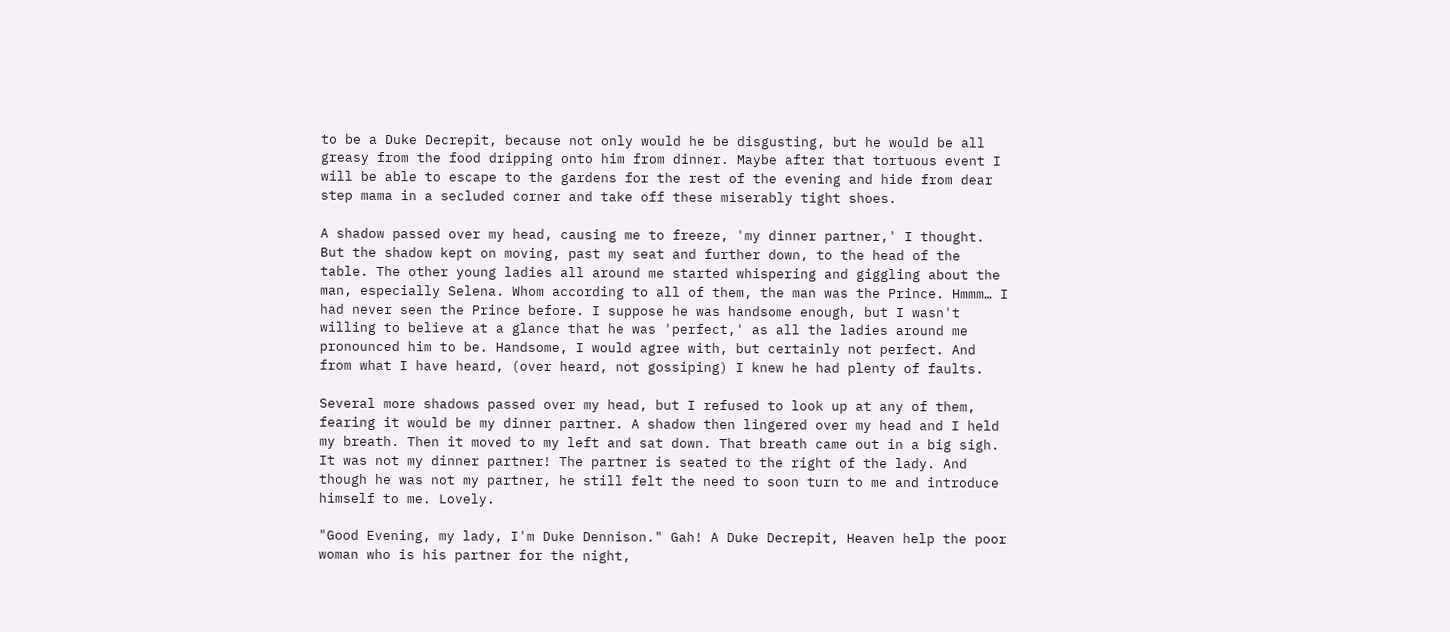to be a Duke Decrepit, because not only would he be disgusting, but he would be all greasy from the food dripping onto him from dinner. Maybe after that tortuous event I will be able to escape to the gardens for the rest of the evening and hide from dear step mama in a secluded corner and take off these miserably tight shoes.

A shadow passed over my head, causing me to freeze, 'my dinner partner,' I thought. But the shadow kept on moving, past my seat and further down, to the head of the table. The other young ladies all around me started whispering and giggling about the man, especially Selena. Whom according to all of them, the man was the Prince. Hmmm… I had never seen the Prince before. I suppose he was handsome enough, but I wasn't willing to believe at a glance that he was 'perfect,' as all the ladies around me pronounced him to be. Handsome, I would agree with, but certainly not perfect. And from what I have heard, (over heard, not gossiping) I knew he had plenty of faults.

Several more shadows passed over my head, but I refused to look up at any of them, fearing it would be my dinner partner. A shadow then lingered over my head and I held my breath. Then it moved to my left and sat down. That breath came out in a big sigh. It was not my dinner partner! The partner is seated to the right of the lady. And though he was not my partner, he still felt the need to soon turn to me and introduce himself to me. Lovely.

"Good Evening, my lady, I'm Duke Dennison." Gah! A Duke Decrepit, Heaven help the poor woman who is his partner for the night,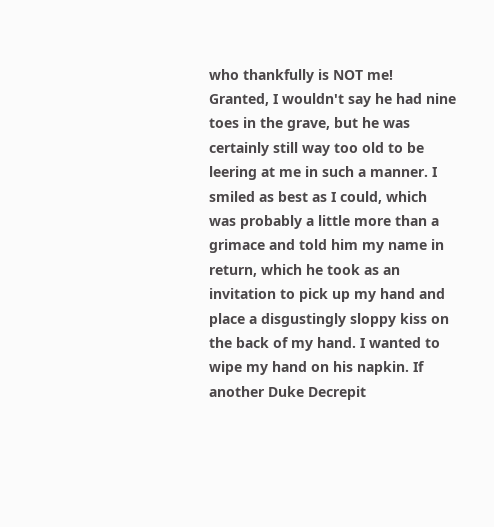who thankfully is NOT me! Granted, I wouldn't say he had nine toes in the grave, but he was certainly still way too old to be leering at me in such a manner. I smiled as best as I could, which was probably a little more than a grimace and told him my name in return, which he took as an invitation to pick up my hand and place a disgustingly sloppy kiss on the back of my hand. I wanted to wipe my hand on his napkin. If another Duke Decrepit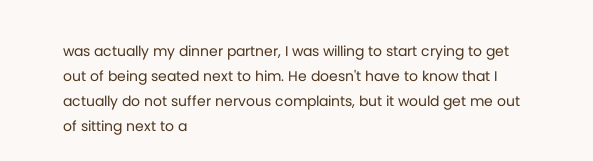was actually my dinner partner, I was willing to start crying to get out of being seated next to him. He doesn't have to know that I actually do not suffer nervous complaints, but it would get me out of sitting next to a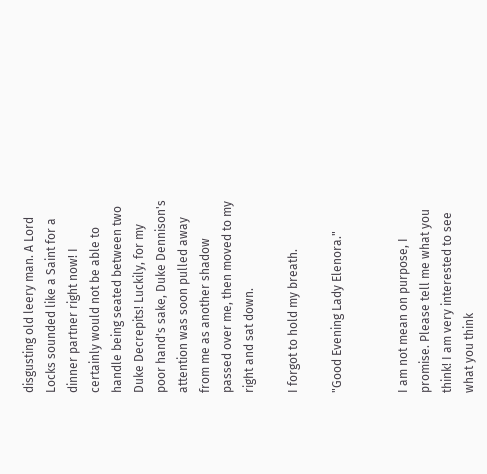disgusting old leery man. A Lord Locks sounded like a Saint for a dinner partner right now! I certainly would not be able to handle being seated between two Duke Decrepits! Luckily, for my poor hand's sake, Duke Dennison's attention was soon pulled away from me as another shadow passed over me, then moved to my right and sat down.

I forgot to hold my breath.

"Good Evening Lady Elenora."


I am not mean on purpose, I promise. Please tell me what you think! I am very interested to see what you think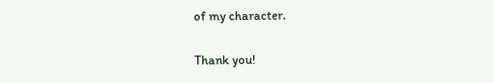of my character.

Thank you!